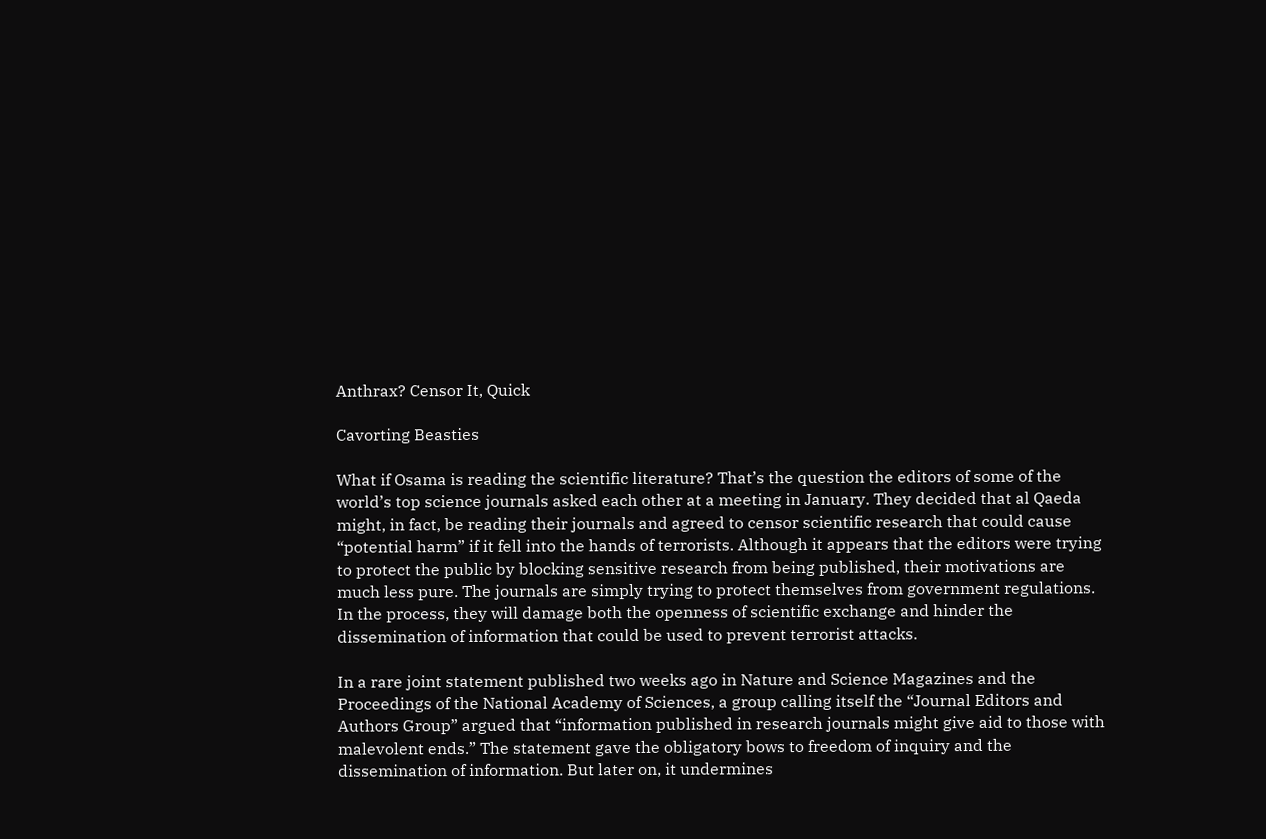Anthrax? Censor It, Quick

Cavorting Beasties

What if Osama is reading the scientific literature? That’s the question the editors of some of the world’s top science journals asked each other at a meeting in January. They decided that al Qaeda might, in fact, be reading their journals and agreed to censor scientific research that could cause “potential harm” if it fell into the hands of terrorists. Although it appears that the editors were trying to protect the public by blocking sensitive research from being published, their motivations are much less pure. The journals are simply trying to protect themselves from government regulations. In the process, they will damage both the openness of scientific exchange and hinder the dissemination of information that could be used to prevent terrorist attacks.

In a rare joint statement published two weeks ago in Nature and Science Magazines and the Proceedings of the National Academy of Sciences, a group calling itself the “Journal Editors and Authors Group” argued that “information published in research journals might give aid to those with malevolent ends.” The statement gave the obligatory bows to freedom of inquiry and the dissemination of information. But later on, it undermines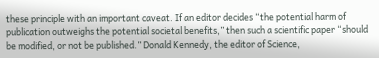these principle with an important caveat. If an editor decides “the potential harm of publication outweighs the potential societal benefits,” then such a scientific paper “should be modified, or not be published.” Donald Kennedy, the editor of Science,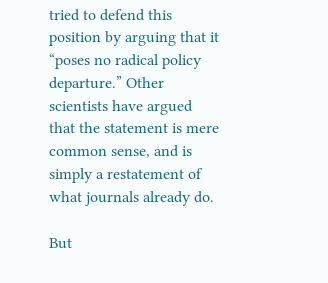tried to defend this position by arguing that it “poses no radical policy departure.” Other scientists have argued that the statement is mere common sense, and is simply a restatement of what journals already do.

But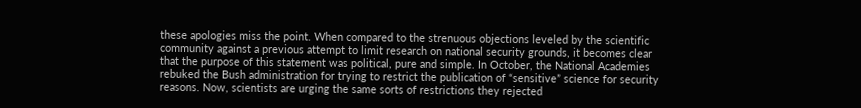these apologies miss the point. When compared to the strenuous objections leveled by the scientific community against a previous attempt to limit research on national security grounds, it becomes clear that the purpose of this statement was political, pure and simple. In October, the National Academies rebuked the Bush administration for trying to restrict the publication of “sensitive” science for security reasons. Now, scientists are urging the same sorts of restrictions they rejected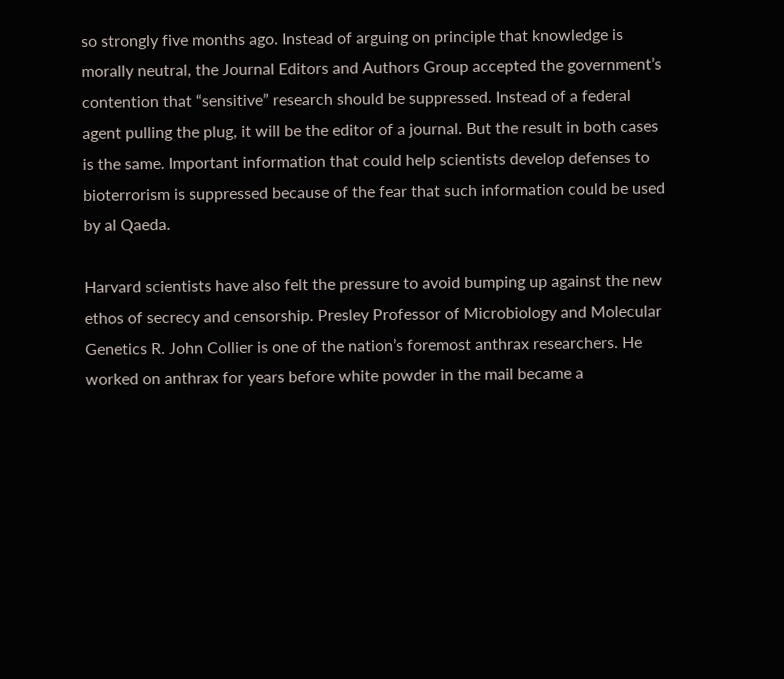so strongly five months ago. Instead of arguing on principle that knowledge is morally neutral, the Journal Editors and Authors Group accepted the government’s contention that “sensitive” research should be suppressed. Instead of a federal agent pulling the plug, it will be the editor of a journal. But the result in both cases is the same. Important information that could help scientists develop defenses to bioterrorism is suppressed because of the fear that such information could be used by al Qaeda.

Harvard scientists have also felt the pressure to avoid bumping up against the new ethos of secrecy and censorship. Presley Professor of Microbiology and Molecular Genetics R. John Collier is one of the nation’s foremost anthrax researchers. He worked on anthrax for years before white powder in the mail became a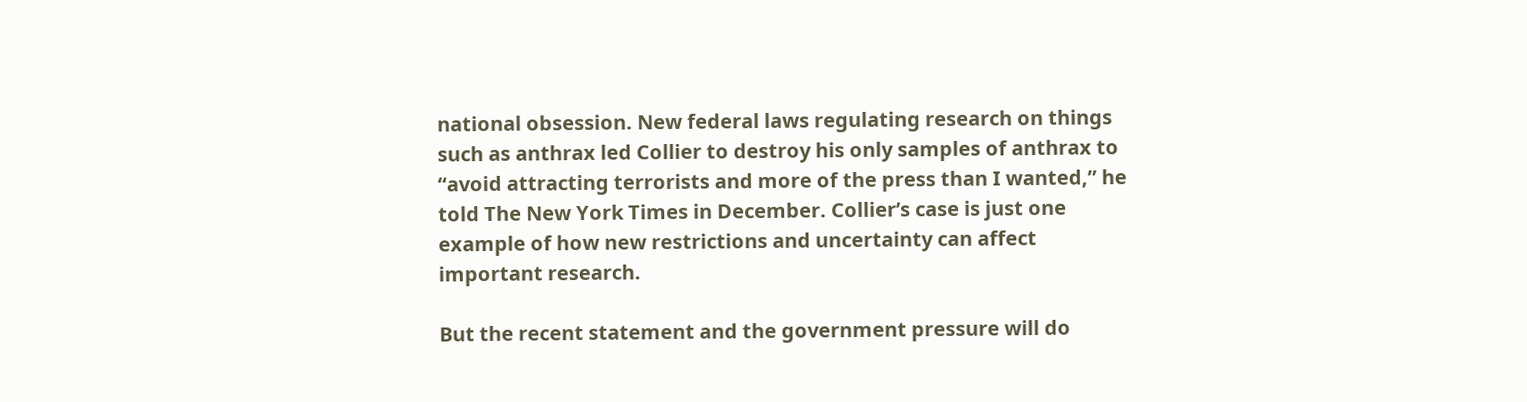national obsession. New federal laws regulating research on things such as anthrax led Collier to destroy his only samples of anthrax to “avoid attracting terrorists and more of the press than I wanted,” he told The New York Times in December. Collier’s case is just one example of how new restrictions and uncertainty can affect important research.

But the recent statement and the government pressure will do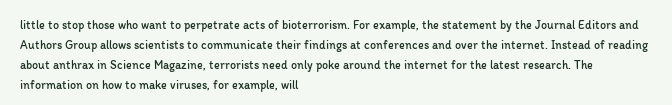little to stop those who want to perpetrate acts of bioterrorism. For example, the statement by the Journal Editors and Authors Group allows scientists to communicate their findings at conferences and over the internet. Instead of reading about anthrax in Science Magazine, terrorists need only poke around the internet for the latest research. The information on how to make viruses, for example, will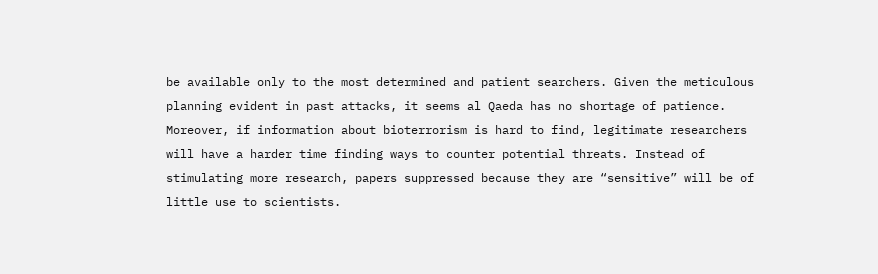be available only to the most determined and patient searchers. Given the meticulous planning evident in past attacks, it seems al Qaeda has no shortage of patience. Moreover, if information about bioterrorism is hard to find, legitimate researchers will have a harder time finding ways to counter potential threats. Instead of stimulating more research, papers suppressed because they are “sensitive” will be of little use to scientists.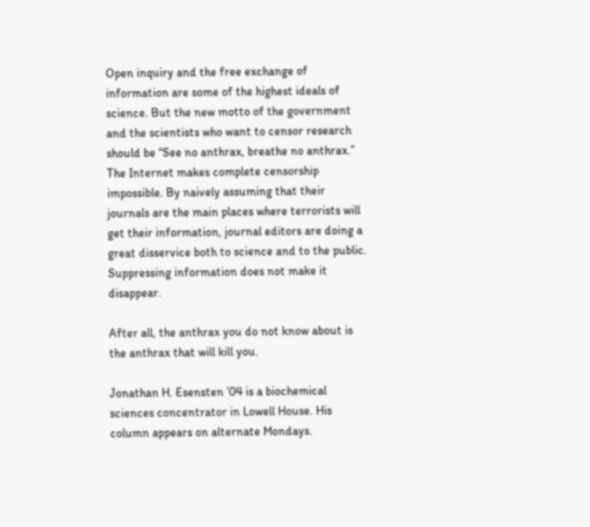Open inquiry and the free exchange of information are some of the highest ideals of science. But the new motto of the government and the scientists who want to censor research should be “See no anthrax, breathe no anthrax.” The Internet makes complete censorship impossible. By naively assuming that their journals are the main places where terrorists will get their information, journal editors are doing a great disservice both to science and to the public. Suppressing information does not make it disappear.

After all, the anthrax you do not know about is the anthrax that will kill you.

Jonathan H. Esensten ’04 is a biochemical sciences concentrator in Lowell House. His column appears on alternate Mondays.